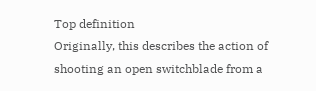Top definition
Originally, this describes the action of shooting an open switchblade from a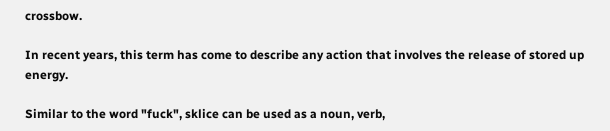crossbow.

In recent years, this term has come to describe any action that involves the release of stored up energy.

Similar to the word "fuck", sklice can be used as a noun, verb,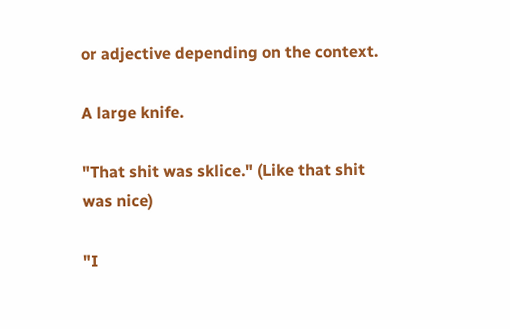or adjective depending on the context.

A large knife.

"That shit was sklice." (Like that shit was nice)

"I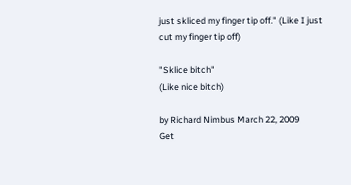just skliced my finger tip off." (Like I just cut my finger tip off)

"Sklice bitch"
(Like nice bitch)

by Richard Nimbus March 22, 2009
Get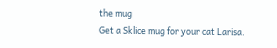the mug
Get a Sklice mug for your cat Larisa.